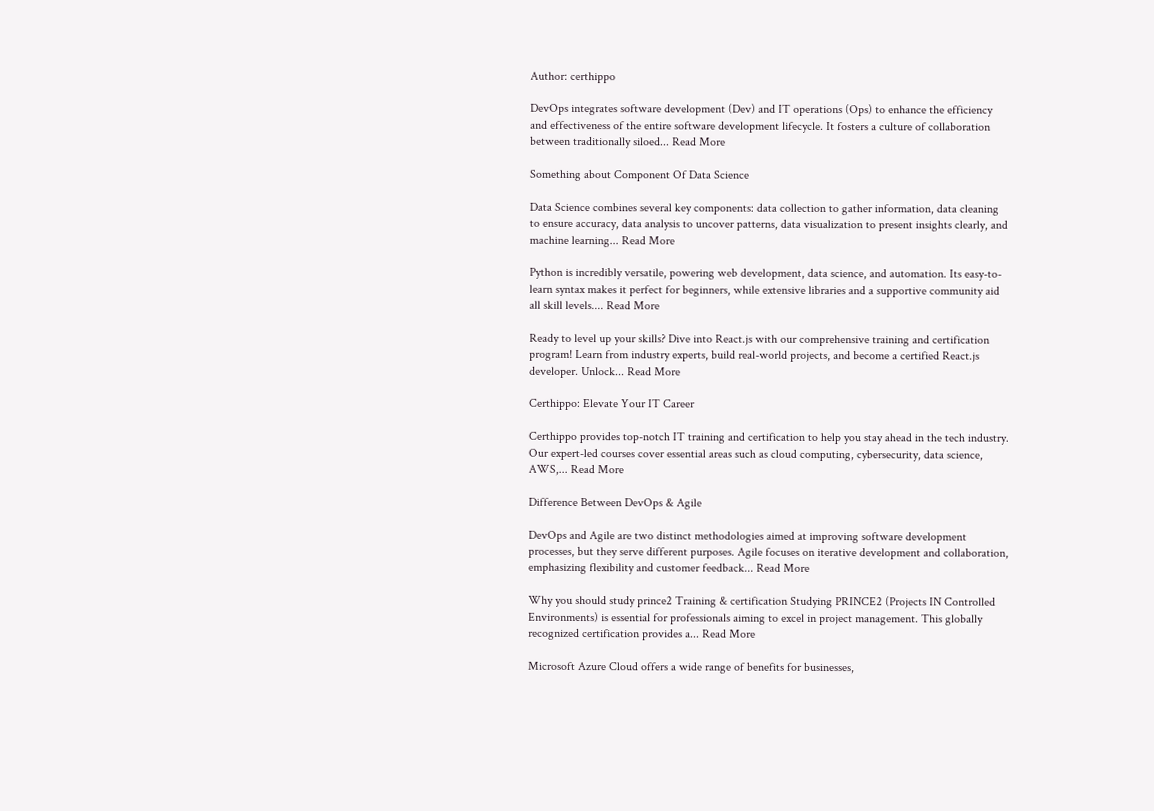Author: certhippo

DevOps integrates software development (Dev) and IT operations (Ops) to enhance the efficiency and effectiveness of the entire software development lifecycle. It fosters a culture of collaboration between traditionally siloed... Read More

Something about Component Of Data Science

Data Science combines several key components: data collection to gather information, data cleaning to ensure accuracy, data analysis to uncover patterns, data visualization to present insights clearly, and machine learning... Read More

Python is incredibly versatile, powering web development, data science, and automation. Its easy-to-learn syntax makes it perfect for beginners, while extensive libraries and a supportive community aid all skill levels.... Read More

Ready to level up your skills? Dive into React.js with our comprehensive training and certification program! Learn from industry experts, build real-world projects, and become a certified React.js developer. Unlock... Read More

Certhippo: Elevate Your IT Career

Certhippo provides top-notch IT training and certification to help you stay ahead in the tech industry. Our expert-led courses cover essential areas such as cloud computing, cybersecurity, data science, AWS,... Read More

Difference Between DevOps & Agile

DevOps and Agile are two distinct methodologies aimed at improving software development processes, but they serve different purposes. Agile focuses on iterative development and collaboration, emphasizing flexibility and customer feedback... Read More

Why you should study prince2 Training & certification Studying PRINCE2 (Projects IN Controlled Environments) is essential for professionals aiming to excel in project management. This globally recognized certification provides a... Read More

Microsoft Azure Cloud offers a wide range of benefits for businesses,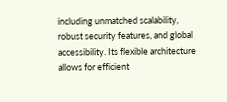including unmatched scalability, robust security features, and global accessibility. Its flexible architecture allows for efficient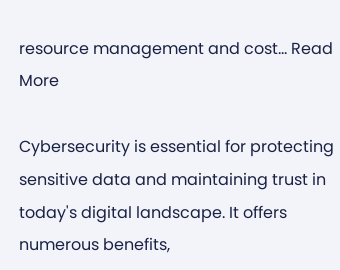resource management and cost... Read More

Cybersecurity is essential for protecting sensitive data and maintaining trust in today's digital landscape. It offers numerous benefits,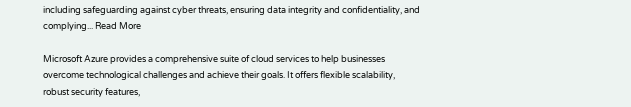including safeguarding against cyber threats, ensuring data integrity and confidentiality, and complying... Read More

Microsoft Azure provides a comprehensive suite of cloud services to help businesses overcome technological challenges and achieve their goals. It offers flexible scalability, robust security features,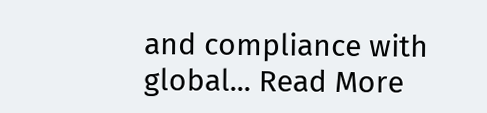and compliance with global... Read More